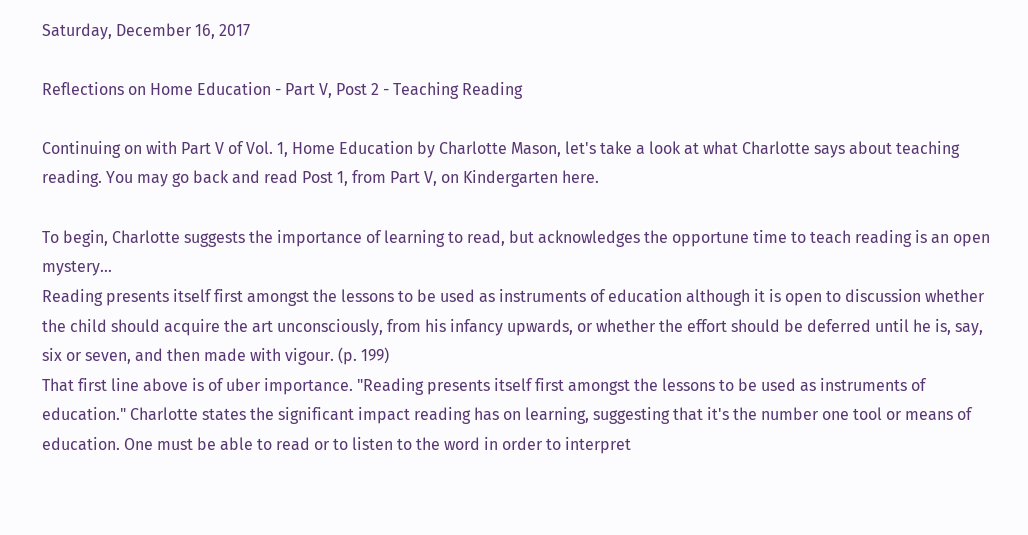Saturday, December 16, 2017

Reflections on Home Education - Part V, Post 2 - Teaching Reading

Continuing on with Part V of Vol. 1, Home Education by Charlotte Mason, let's take a look at what Charlotte says about teaching reading. You may go back and read Post 1, from Part V, on Kindergarten here.

To begin, Charlotte suggests the importance of learning to read, but acknowledges the opportune time to teach reading is an open mystery...
Reading presents itself first amongst the lessons to be used as instruments of education although it is open to discussion whether the child should acquire the art unconsciously, from his infancy upwards, or whether the effort should be deferred until he is, say, six or seven, and then made with vigour. (p. 199)
That first line above is of uber importance. "Reading presents itself first amongst the lessons to be used as instruments of education." Charlotte states the significant impact reading has on learning, suggesting that it's the number one tool or means of education. One must be able to read or to listen to the word in order to interpret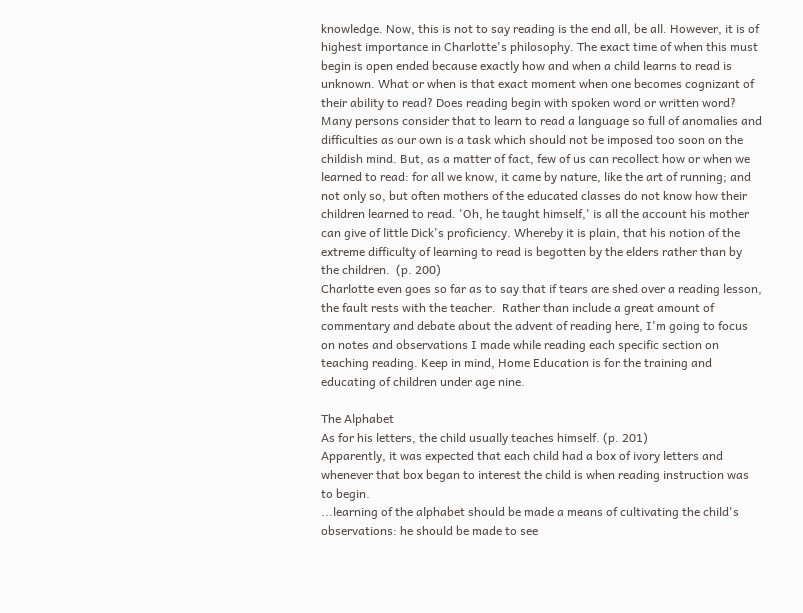knowledge. Now, this is not to say reading is the end all, be all. However, it is of highest importance in Charlotte's philosophy. The exact time of when this must begin is open ended because exactly how and when a child learns to read is unknown. What or when is that exact moment when one becomes cognizant of their ability to read? Does reading begin with spoken word or written word?
Many persons consider that to learn to read a language so full of anomalies and difficulties as our own is a task which should not be imposed too soon on the childish mind. But, as a matter of fact, few of us can recollect how or when we learned to read: for all we know, it came by nature, like the art of running; and not only so, but often mothers of the educated classes do not know how their children learned to read. 'Oh, he taught himself,' is all the account his mother can give of little Dick's proficiency. Whereby it is plain, that his notion of the extreme difficulty of learning to read is begotten by the elders rather than by the children.  (p. 200)
Charlotte even goes so far as to say that if tears are shed over a reading lesson, the fault rests with the teacher.  Rather than include a great amount of commentary and debate about the advent of reading here, I'm going to focus on notes and observations I made while reading each specific section on teaching reading. Keep in mind, Home Education is for the training and educating of children under age nine.

The Alphabet
As for his letters, the child usually teaches himself. (p. 201)
Apparently, it was expected that each child had a box of ivory letters and whenever that box began to interest the child is when reading instruction was to begin.
...learning of the alphabet should be made a means of cultivating the child's observations: he should be made to see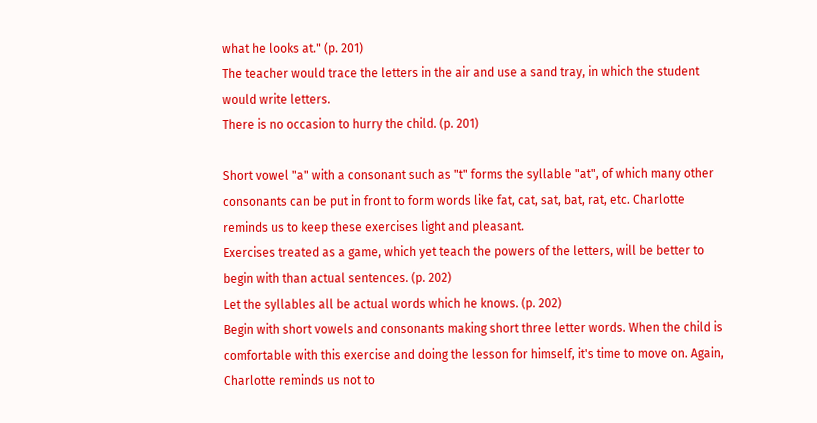what he looks at." (p. 201)
The teacher would trace the letters in the air and use a sand tray, in which the student would write letters.
There is no occasion to hurry the child. (p. 201)

Short vowel "a" with a consonant such as "t" forms the syllable "at", of which many other consonants can be put in front to form words like fat, cat, sat, bat, rat, etc. Charlotte reminds us to keep these exercises light and pleasant.
Exercises treated as a game, which yet teach the powers of the letters, will be better to begin with than actual sentences. (p. 202)
Let the syllables all be actual words which he knows. (p. 202)
Begin with short vowels and consonants making short three letter words. When the child is comfortable with this exercise and doing the lesson for himself, it's time to move on. Again, Charlotte reminds us not to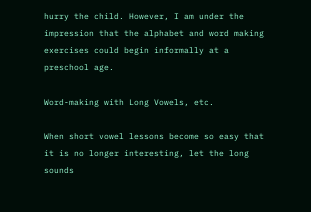hurry the child. However, I am under the impression that the alphabet and word making exercises could begin informally at a preschool age.

Word-making with Long Vowels, etc.

When short vowel lessons become so easy that it is no longer interesting, let the long sounds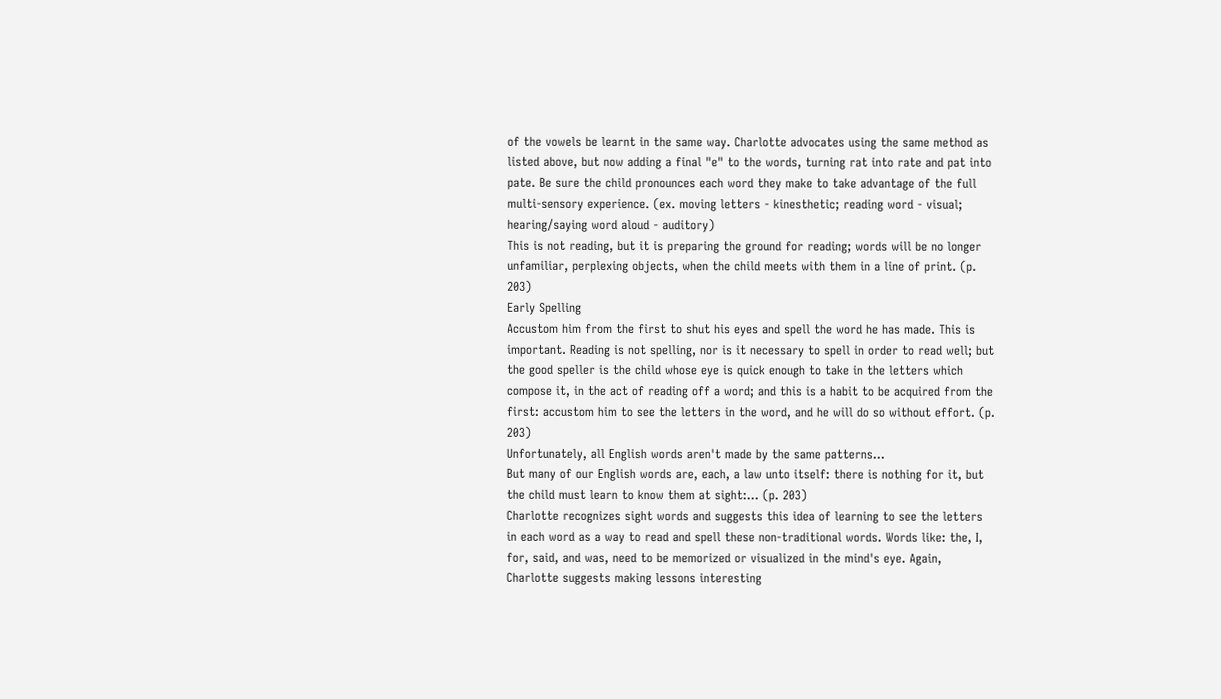of the vowels be learnt in the same way. Charlotte advocates using the same method as listed above, but now adding a final "e" to the words, turning rat into rate and pat into pate. Be sure the child pronounces each word they make to take advantage of the full multi-sensory experience. (ex. moving letters - kinesthetic; reading word - visual; hearing/saying word aloud - auditory)
This is not reading, but it is preparing the ground for reading; words will be no longer unfamiliar, perplexing objects, when the child meets with them in a line of print. (p. 203)
Early Spelling
Accustom him from the first to shut his eyes and spell the word he has made. This is important. Reading is not spelling, nor is it necessary to spell in order to read well; but the good speller is the child whose eye is quick enough to take in the letters which compose it, in the act of reading off a word; and this is a habit to be acquired from the first: accustom him to see the letters in the word, and he will do so without effort. (p. 203)
Unfortunately, all English words aren't made by the same patterns...
But many of our English words are, each, a law unto itself: there is nothing for it, but the child must learn to know them at sight:... (p. 203)
Charlotte recognizes sight words and suggests this idea of learning to see the letters in each word as a way to read and spell these non-traditional words. Words like: the, I, for, said, and was, need to be memorized or visualized in the mind's eye. Again, Charlotte suggests making lessons interesting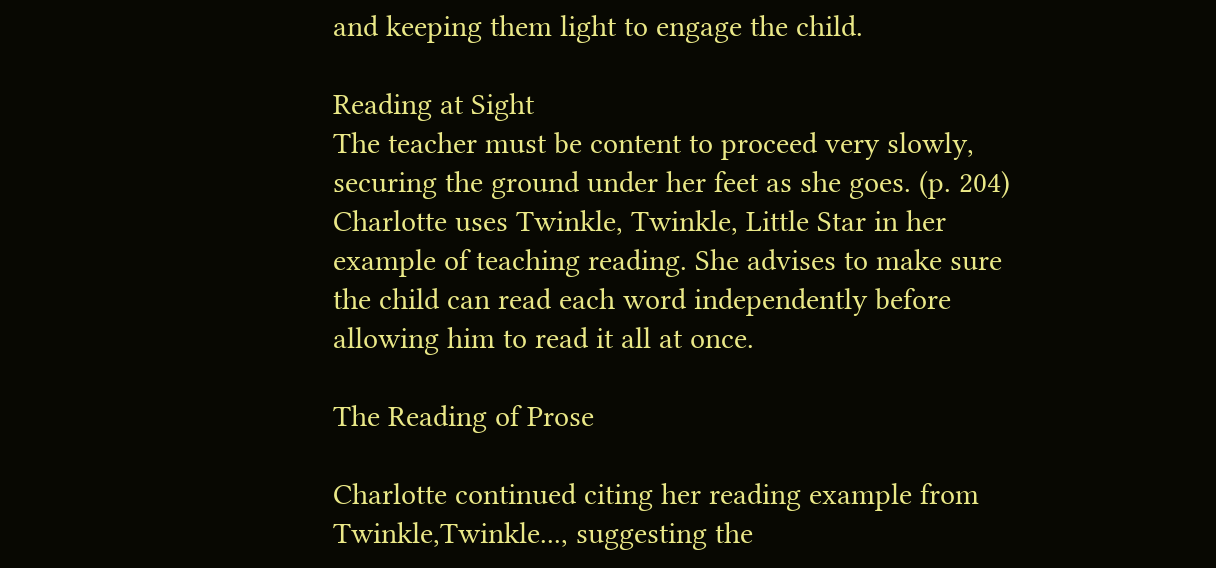and keeping them light to engage the child.

Reading at Sight
The teacher must be content to proceed very slowly, securing the ground under her feet as she goes. (p. 204)
Charlotte uses Twinkle, Twinkle, Little Star in her example of teaching reading. She advises to make sure the child can read each word independently before allowing him to read it all at once.

The Reading of Prose

Charlotte continued citing her reading example from Twinkle,Twinkle..., suggesting the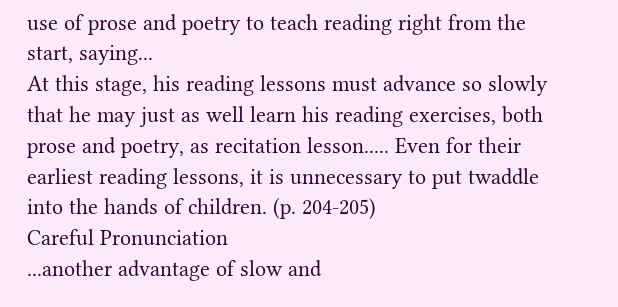use of prose and poetry to teach reading right from the start, saying...
At this stage, his reading lessons must advance so slowly that he may just as well learn his reading exercises, both prose and poetry, as recitation lesson..... Even for their earliest reading lessons, it is unnecessary to put twaddle into the hands of children. (p. 204-205)
Careful Pronunciation
...another advantage of slow and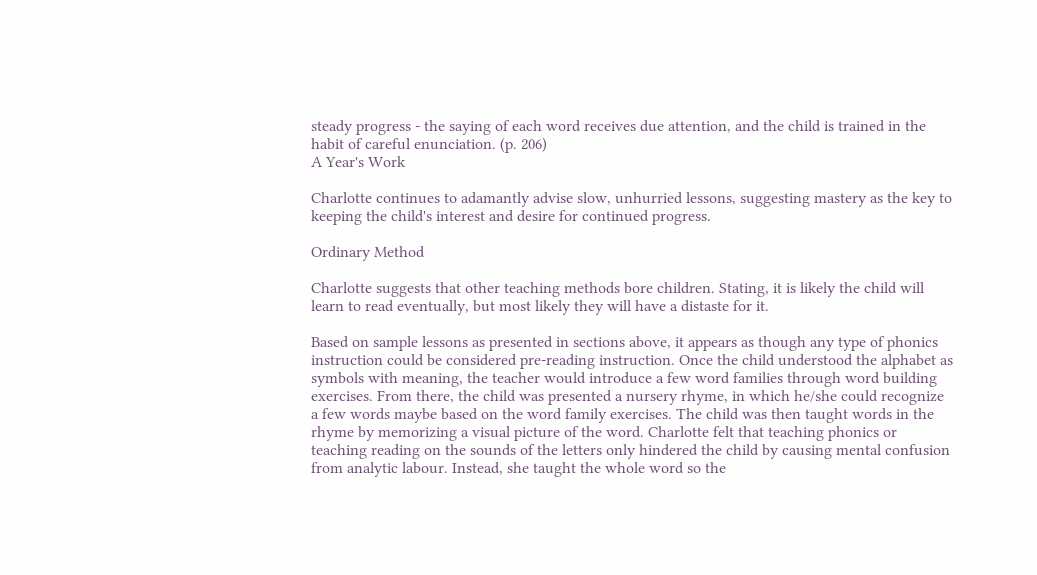steady progress - the saying of each word receives due attention, and the child is trained in the habit of careful enunciation. (p. 206)
A Year's Work

Charlotte continues to adamantly advise slow, unhurried lessons, suggesting mastery as the key to keeping the child's interest and desire for continued progress.

Ordinary Method

Charlotte suggests that other teaching methods bore children. Stating, it is likely the child will learn to read eventually, but most likely they will have a distaste for it.

Based on sample lessons as presented in sections above, it appears as though any type of phonics instruction could be considered pre-reading instruction. Once the child understood the alphabet as symbols with meaning, the teacher would introduce a few word families through word building exercises. From there, the child was presented a nursery rhyme, in which he/she could recognize a few words maybe based on the word family exercises. The child was then taught words in the rhyme by memorizing a visual picture of the word. Charlotte felt that teaching phonics or teaching reading on the sounds of the letters only hindered the child by causing mental confusion from analytic labour. Instead, she taught the whole word so the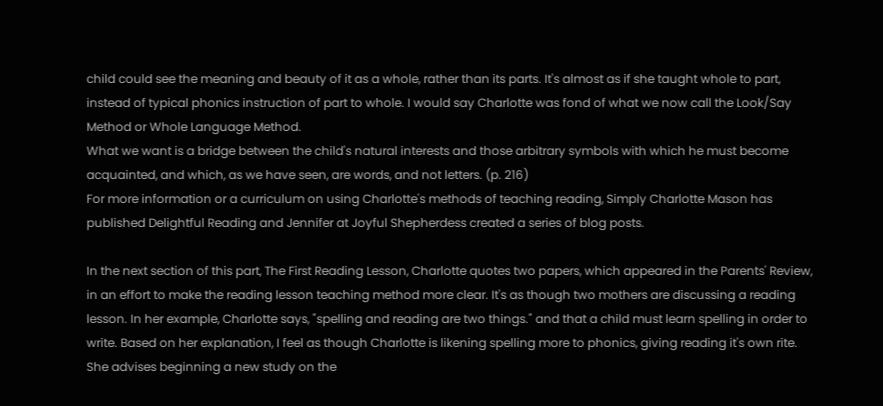child could see the meaning and beauty of it as a whole, rather than its parts. It's almost as if she taught whole to part, instead of typical phonics instruction of part to whole. I would say Charlotte was fond of what we now call the Look/Say Method or Whole Language Method.
What we want is a bridge between the child's natural interests and those arbitrary symbols with which he must become acquainted, and which, as we have seen, are words, and not letters. (p. 216)
For more information or a curriculum on using Charlotte's methods of teaching reading, Simply Charlotte Mason has published Delightful Reading and Jennifer at Joyful Shepherdess created a series of blog posts.

In the next section of this part, The First Reading Lesson, Charlotte quotes two papers, which appeared in the Parents' Review, in an effort to make the reading lesson teaching method more clear. It's as though two mothers are discussing a reading lesson. In her example, Charlotte says, "spelling and reading are two things." and that a child must learn spelling in order to write. Based on her explanation, I feel as though Charlotte is likening spelling more to phonics, giving reading it's own rite. She advises beginning a new study on the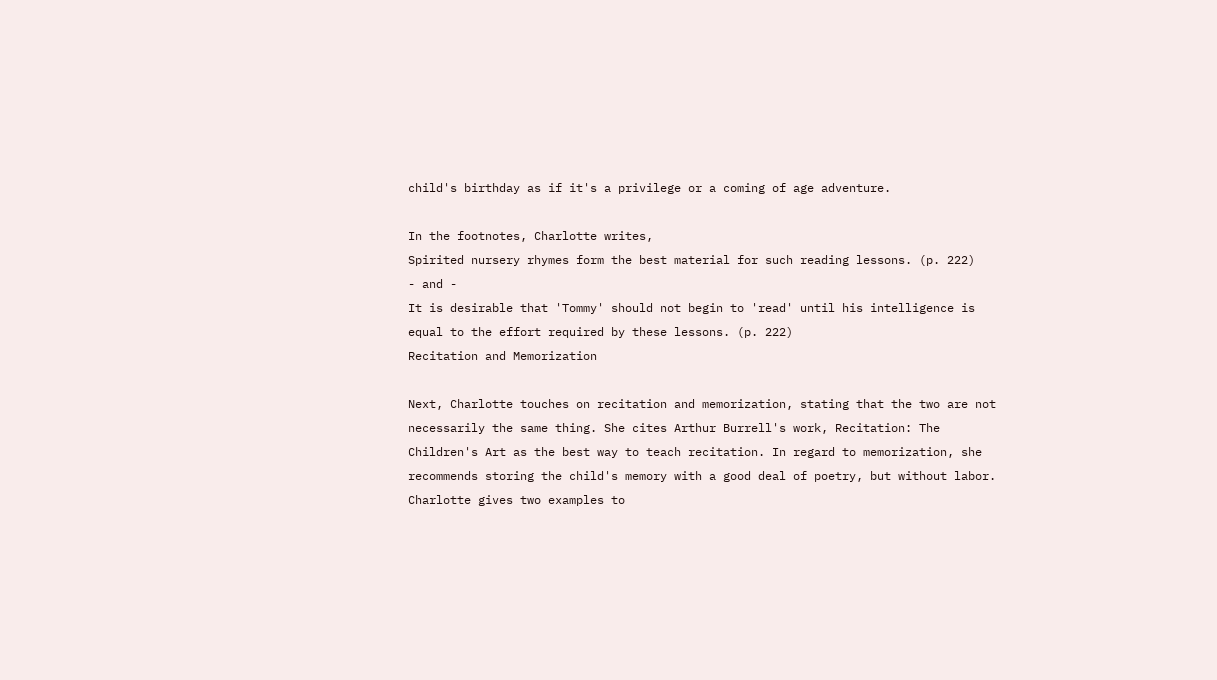child's birthday as if it's a privilege or a coming of age adventure.

In the footnotes, Charlotte writes,
Spirited nursery rhymes form the best material for such reading lessons. (p. 222)
- and -
It is desirable that 'Tommy' should not begin to 'read' until his intelligence is equal to the effort required by these lessons. (p. 222)
Recitation and Memorization

Next, Charlotte touches on recitation and memorization, stating that the two are not necessarily the same thing. She cites Arthur Burrell's work, Recitation: The Children's Art as the best way to teach recitation. In regard to memorization, she recommends storing the child's memory with a good deal of poetry, but without labor. Charlotte gives two examples to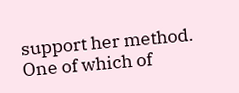support her method. One of which of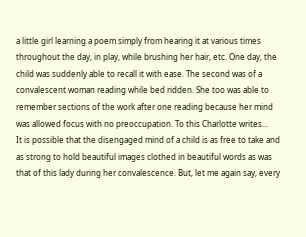a little girl learning a poem simply from hearing it at various times throughout the day, in play, while brushing her hair, etc. One day, the child was suddenly able to recall it with ease. The second was of a convalescent woman reading while bed ridden. She too was able to remember sections of the work after one reading because her mind was allowed focus with no preoccupation. To this Charlotte writes...
It is possible that the disengaged mind of a child is as free to take and as strong to hold beautiful images clothed in beautiful words as was that of this lady during her convalescence. But, let me again say, every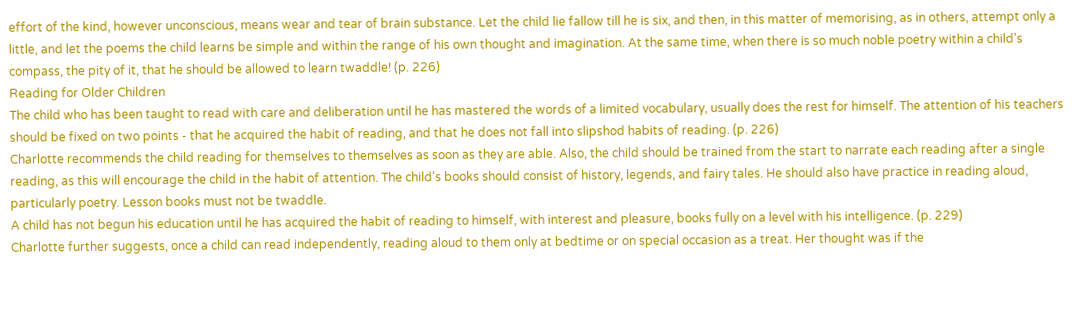effort of the kind, however unconscious, means wear and tear of brain substance. Let the child lie fallow till he is six, and then, in this matter of memorising, as in others, attempt only a little, and let the poems the child learns be simple and within the range of his own thought and imagination. At the same time, when there is so much noble poetry within a child's compass, the pity of it, that he should be allowed to learn twaddle! (p. 226)
Reading for Older Children
The child who has been taught to read with care and deliberation until he has mastered the words of a limited vocabulary, usually does the rest for himself. The attention of his teachers should be fixed on two points - that he acquired the habit of reading, and that he does not fall into slipshod habits of reading. (p. 226)
Charlotte recommends the child reading for themselves to themselves as soon as they are able. Also, the child should be trained from the start to narrate each reading after a single reading, as this will encourage the child in the habit of attention. The child's books should consist of history, legends, and fairy tales. He should also have practice in reading aloud, particularly poetry. Lesson books must not be twaddle.
A child has not begun his education until he has acquired the habit of reading to himself, with interest and pleasure, books fully on a level with his intelligence. (p. 229)
Charlotte further suggests, once a child can read independently, reading aloud to them only at bedtime or on special occasion as a treat. Her thought was if the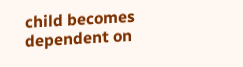child becomes dependent on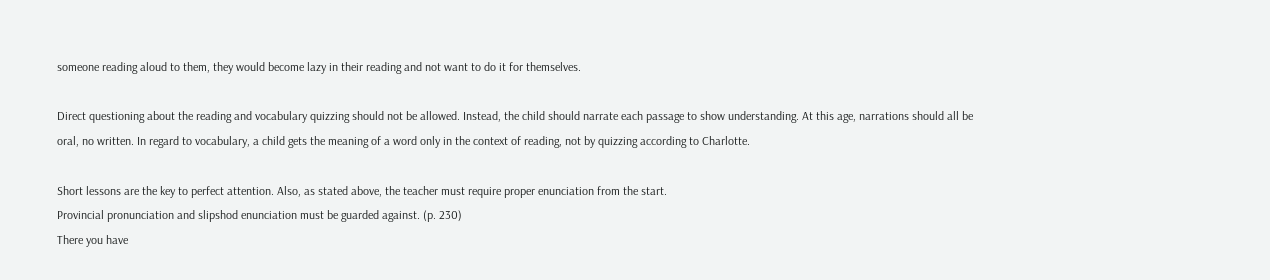someone reading aloud to them, they would become lazy in their reading and not want to do it for themselves.

Direct questioning about the reading and vocabulary quizzing should not be allowed. Instead, the child should narrate each passage to show understanding. At this age, narrations should all be oral, no written. In regard to vocabulary, a child gets the meaning of a word only in the context of reading, not by quizzing according to Charlotte.

Short lessons are the key to perfect attention. Also, as stated above, the teacher must require proper enunciation from the start.
Provincial pronunciation and slipshod enunciation must be guarded against. (p. 230)
There you have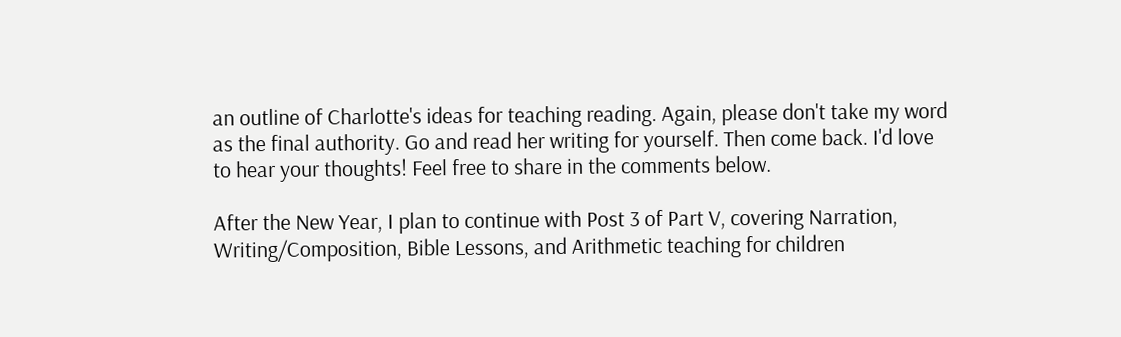an outline of Charlotte's ideas for teaching reading. Again, please don't take my word as the final authority. Go and read her writing for yourself. Then come back. I'd love to hear your thoughts! Feel free to share in the comments below.

After the New Year, I plan to continue with Post 3 of Part V, covering Narration, Writing/Composition, Bible Lessons, and Arithmetic teaching for children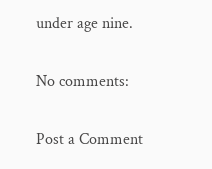under age nine.

No comments:

Post a Comment